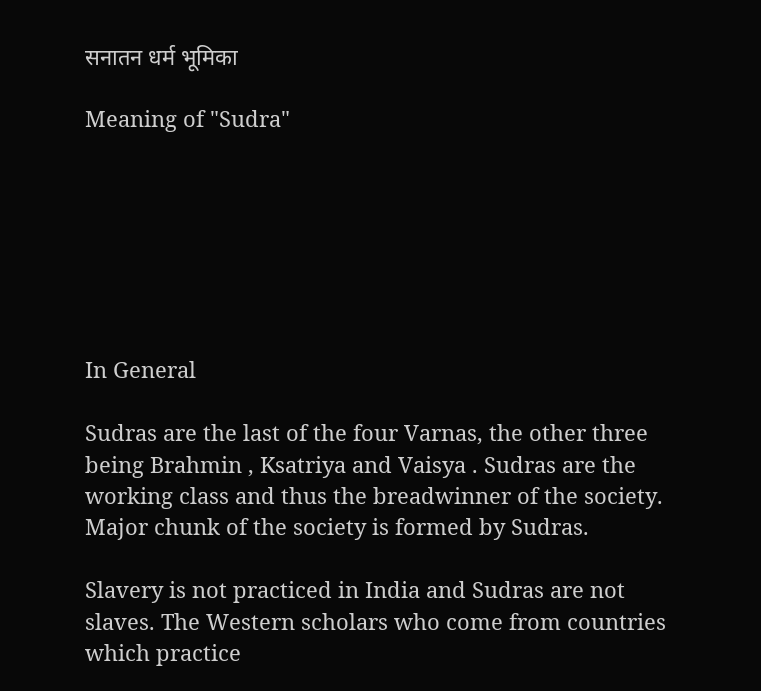सनातन धर्म भूमिका

Meaning of "Sudra"







In General

Sudras are the last of the four Varnas, the other three being Brahmin , Ksatriya and Vaisya . Sudras are the working class and thus the breadwinner of the society. Major chunk of the society is formed by Sudras.

Slavery is not practiced in India and Sudras are not slaves. The Western scholars who come from countries which practice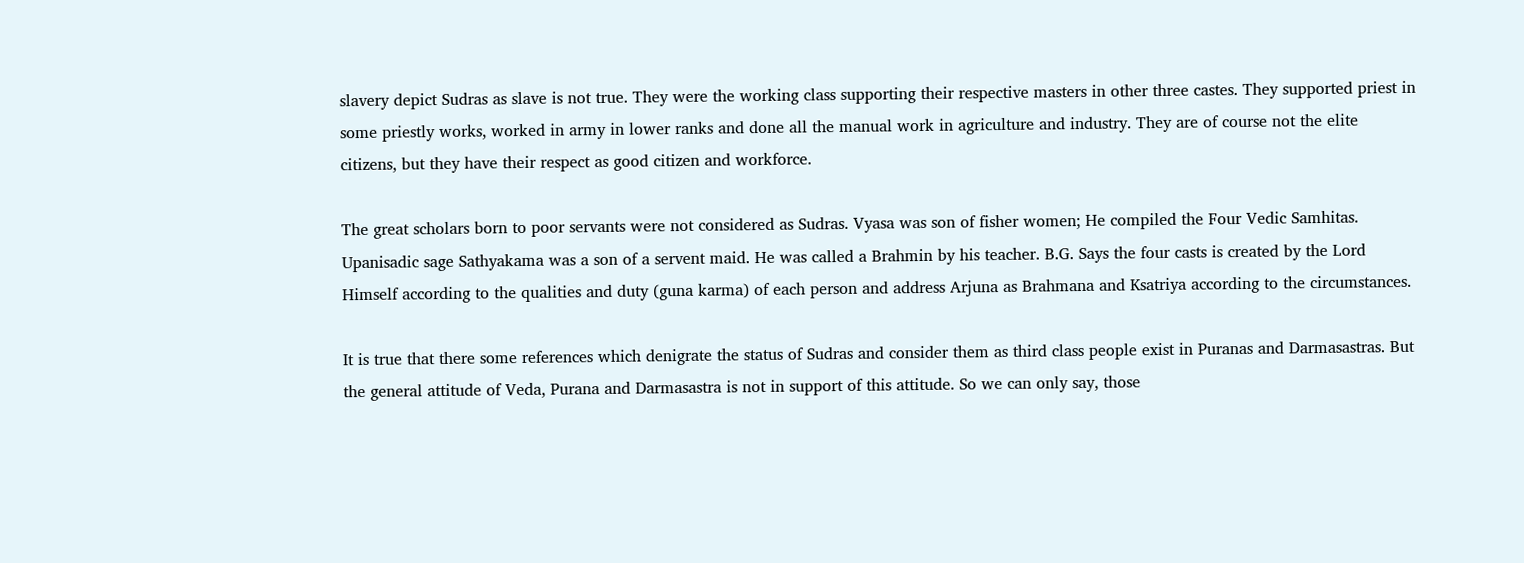slavery depict Sudras as slave is not true. They were the working class supporting their respective masters in other three castes. They supported priest in some priestly works, worked in army in lower ranks and done all the manual work in agriculture and industry. They are of course not the elite citizens, but they have their respect as good citizen and workforce.

The great scholars born to poor servants were not considered as Sudras. Vyasa was son of fisher women; He compiled the Four Vedic Samhitas. Upanisadic sage Sathyakama was a son of a servent maid. He was called a Brahmin by his teacher. B.G. Says the four casts is created by the Lord Himself according to the qualities and duty (guna karma) of each person and address Arjuna as Brahmana and Ksatriya according to the circumstances.

It is true that there some references which denigrate the status of Sudras and consider them as third class people exist in Puranas and Darmasastras. But the general attitude of Veda, Purana and Darmasastra is not in support of this attitude. So we can only say, those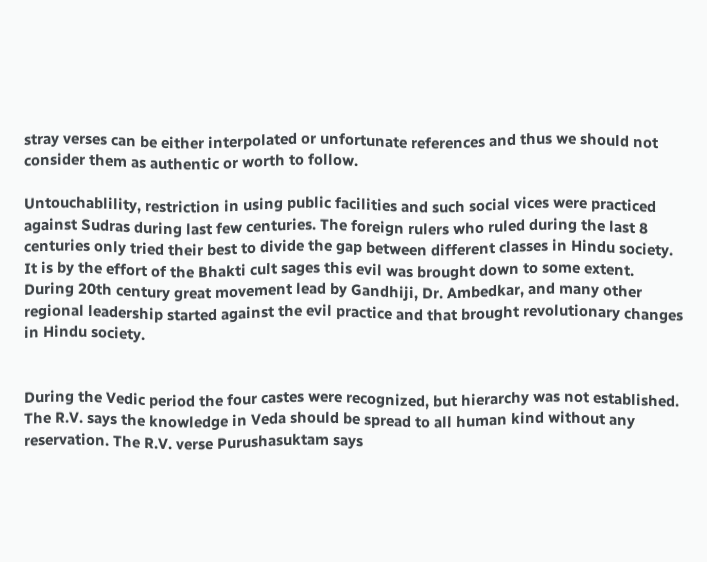stray verses can be either interpolated or unfortunate references and thus we should not consider them as authentic or worth to follow.

Untouchablility, restriction in using public facilities and such social vices were practiced against Sudras during last few centuries. The foreign rulers who ruled during the last 8 centuries only tried their best to divide the gap between different classes in Hindu society. It is by the effort of the Bhakti cult sages this evil was brought down to some extent. During 20th century great movement lead by Gandhiji, Dr. Ambedkar, and many other regional leadership started against the evil practice and that brought revolutionary changes in Hindu society.


During the Vedic period the four castes were recognized, but hierarchy was not established. The R.V. says the knowledge in Veda should be spread to all human kind without any reservation. The R.V. verse Purushasuktam says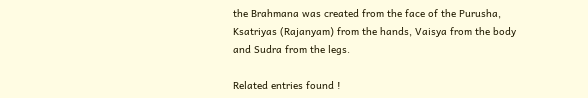the Brahmana was created from the face of the Purusha, Ksatriyas (Rajanyam) from the hands, Vaisya from the body and Sudra from the legs.

Related entries found !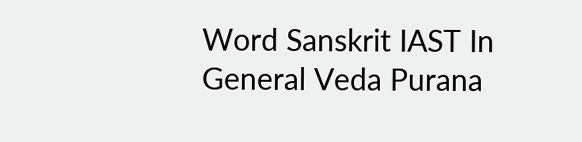Word Sanskrit IAST In General Veda Purana